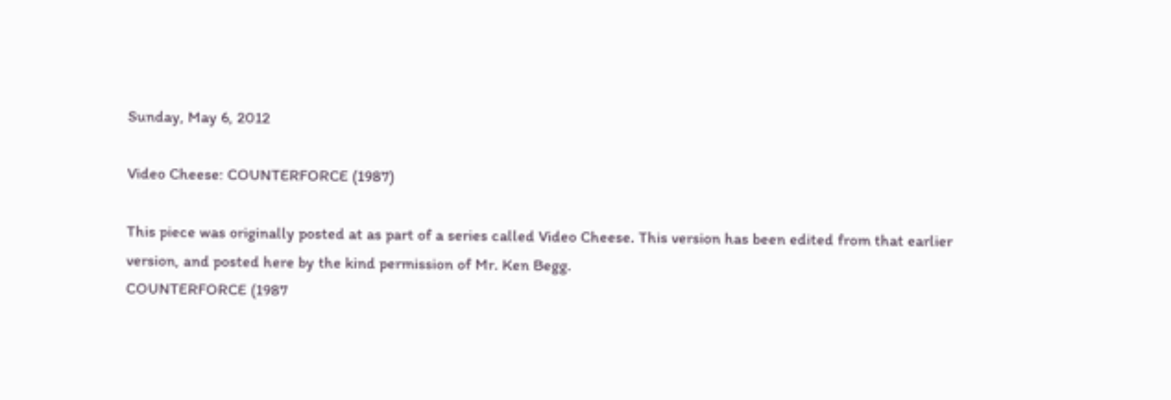Sunday, May 6, 2012

Video Cheese: COUNTERFORCE (1987)

This piece was originally posted at as part of a series called Video Cheese. This version has been edited from that earlier version, and posted here by the kind permission of Mr. Ken Begg.
COUNTERFORCE (1987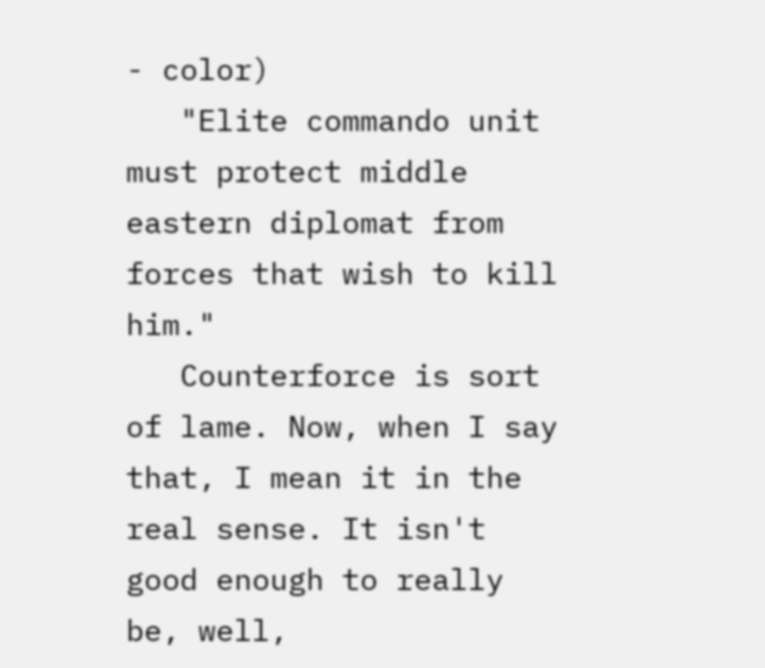- color)
   "Elite commando unit must protect middle eastern diplomat from forces that wish to kill him."
   Counterforce is sort of lame. Now, when I say that, I mean it in the real sense. It isn't good enough to really be, well,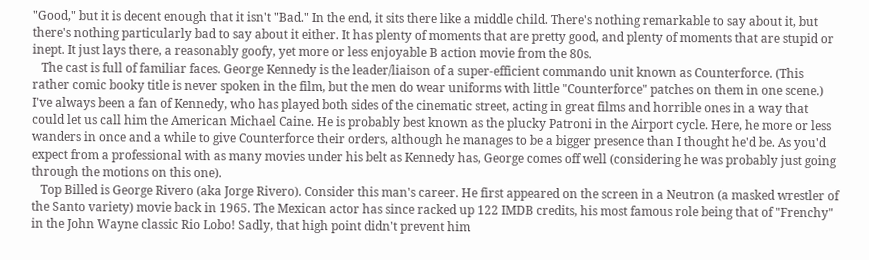"Good," but it is decent enough that it isn't "Bad." In the end, it sits there like a middle child. There's nothing remarkable to say about it, but there's nothing particularly bad to say about it either. It has plenty of moments that are pretty good, and plenty of moments that are stupid or inept. It just lays there, a reasonably goofy, yet more or less enjoyable B action movie from the 80s.
   The cast is full of familiar faces. George Kennedy is the leader/liaison of a super-efficient commando unit known as Counterforce. (This rather comic booky title is never spoken in the film, but the men do wear uniforms with little "Counterforce" patches on them in one scene.) I've always been a fan of Kennedy, who has played both sides of the cinematic street, acting in great films and horrible ones in a way that could let us call him the American Michael Caine. He is probably best known as the plucky Patroni in the Airport cycle. Here, he more or less wanders in once and a while to give Counterforce their orders, although he manages to be a bigger presence than I thought he'd be. As you'd expect from a professional with as many movies under his belt as Kennedy has, George comes off well (considering he was probably just going through the motions on this one).
   Top Billed is George Rivero (aka Jorge Rivero). Consider this man's career. He first appeared on the screen in a Neutron (a masked wrestler of the Santo variety) movie back in 1965. The Mexican actor has since racked up 122 IMDB credits, his most famous role being that of "Frenchy" in the John Wayne classic Rio Lobo! Sadly, that high point didn't prevent him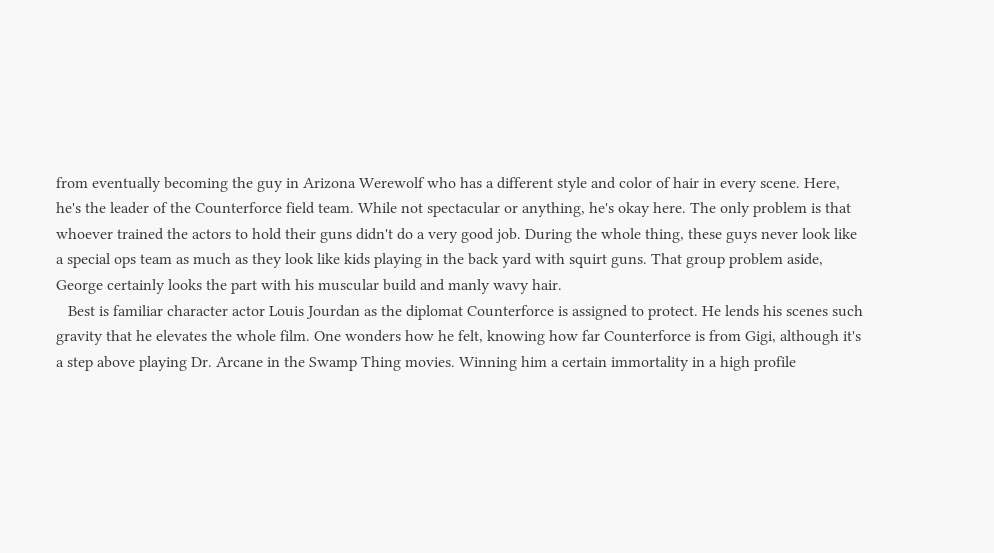from eventually becoming the guy in Arizona Werewolf who has a different style and color of hair in every scene. Here, he's the leader of the Counterforce field team. While not spectacular or anything, he's okay here. The only problem is that whoever trained the actors to hold their guns didn't do a very good job. During the whole thing, these guys never look like a special ops team as much as they look like kids playing in the back yard with squirt guns. That group problem aside, George certainly looks the part with his muscular build and manly wavy hair.
   Best is familiar character actor Louis Jourdan as the diplomat Counterforce is assigned to protect. He lends his scenes such gravity that he elevates the whole film. One wonders how he felt, knowing how far Counterforce is from Gigi, although it's a step above playing Dr. Arcane in the Swamp Thing movies. Winning him a certain immortality in a high profile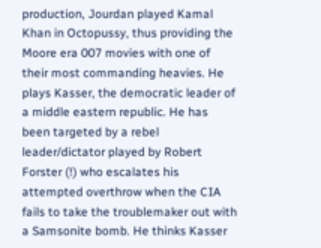production, Jourdan played Kamal Khan in Octopussy, thus providing the Moore era 007 movies with one of their most commanding heavies. He plays Kasser, the democratic leader of a middle eastern republic. He has been targeted by a rebel leader/dictator played by Robert Forster (!) who escalates his attempted overthrow when the CIA fails to take the troublemaker out with a Samsonite bomb. He thinks Kasser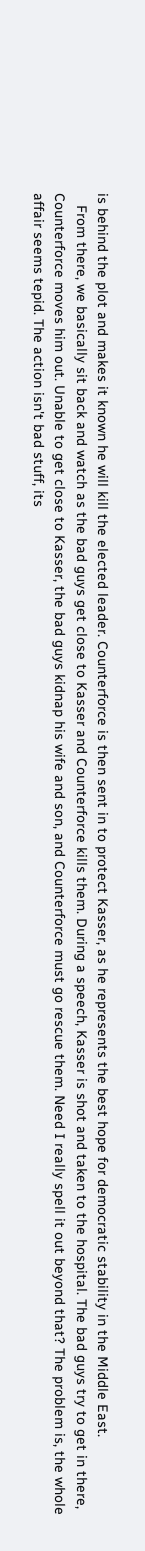is behind the plot and makes it known he will kill the elected leader. Counterforce is then sent in to protect Kasser, as he represents the best hope for democratic stability in the Middle East.
   From there, we basically sit back and watch as the bad guys get close to Kasser and Counterforce kills them. During a speech, Kasser is shot and taken to the hospital. The bad guys try to get in there, Counterforce moves him out. Unable to get close to Kasser, the bad guys kidnap his wife and son, and Counterforce must go rescue them. Need I really spell it out beyond that? The problem is, the whole affair seems tepid. The action isn't bad stuff, its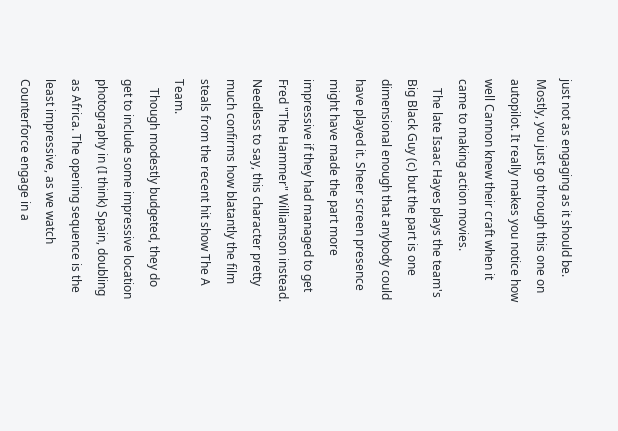just not as engaging as it should be. Mostly, you just go through this one on autopilot. It really makes you notice how well Cannon knew their craft when it came to making action movies.
   The late Isaac Hayes plays the team's Big Black Guy (c) but the part is one dimensional enough that anybody could have played it. Sheer screen presence might have made the part more impressive if they had managed to get Fred "The Hammer" Williamson instead. Needless to say, this character pretty much confirms how blatantly the film steals from the recent hit show The A Team.
   Though modestly budgeted, they do get to include some impressive location photography in (I think) Spain, doubling as Africa. The opening sequence is the least impressive, as we watch Counterforce engage in a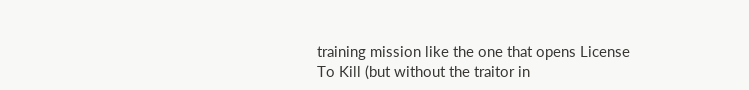training mission like the one that opens License To Kill (but without the traitor in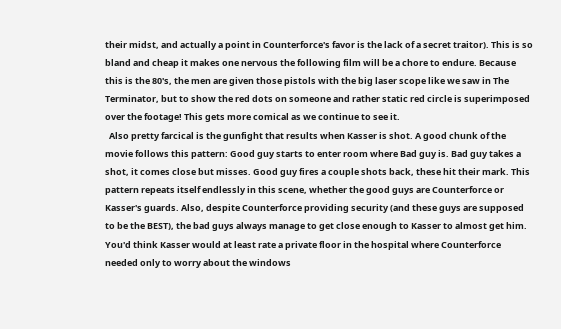their midst, and actually a point in Counterforce's favor is the lack of a secret traitor). This is so bland and cheap it makes one nervous the following film will be a chore to endure. Because this is the 80's, the men are given those pistols with the big laser scope like we saw in The Terminator, but to show the red dots on someone and rather static red circle is superimposed over the footage! This gets more comical as we continue to see it.
  Also pretty farcical is the gunfight that results when Kasser is shot. A good chunk of the movie follows this pattern: Good guy starts to enter room where Bad guy is. Bad guy takes a shot, it comes close but misses. Good guy fires a couple shots back, these hit their mark. This pattern repeats itself endlessly in this scene, whether the good guys are Counterforce or Kasser's guards. Also, despite Counterforce providing security (and these guys are supposed to be the BEST), the bad guys always manage to get close enough to Kasser to almost get him. You'd think Kasser would at least rate a private floor in the hospital where Counterforce needed only to worry about the windows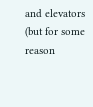and elevators (but for some reason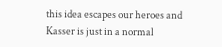this idea escapes our heroes and Kasser is just in a normal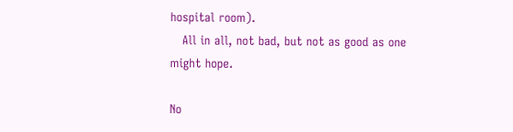hospital room).
   All in all, not bad, but not as good as one might hope.

No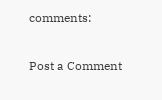comments:

Post a Comment